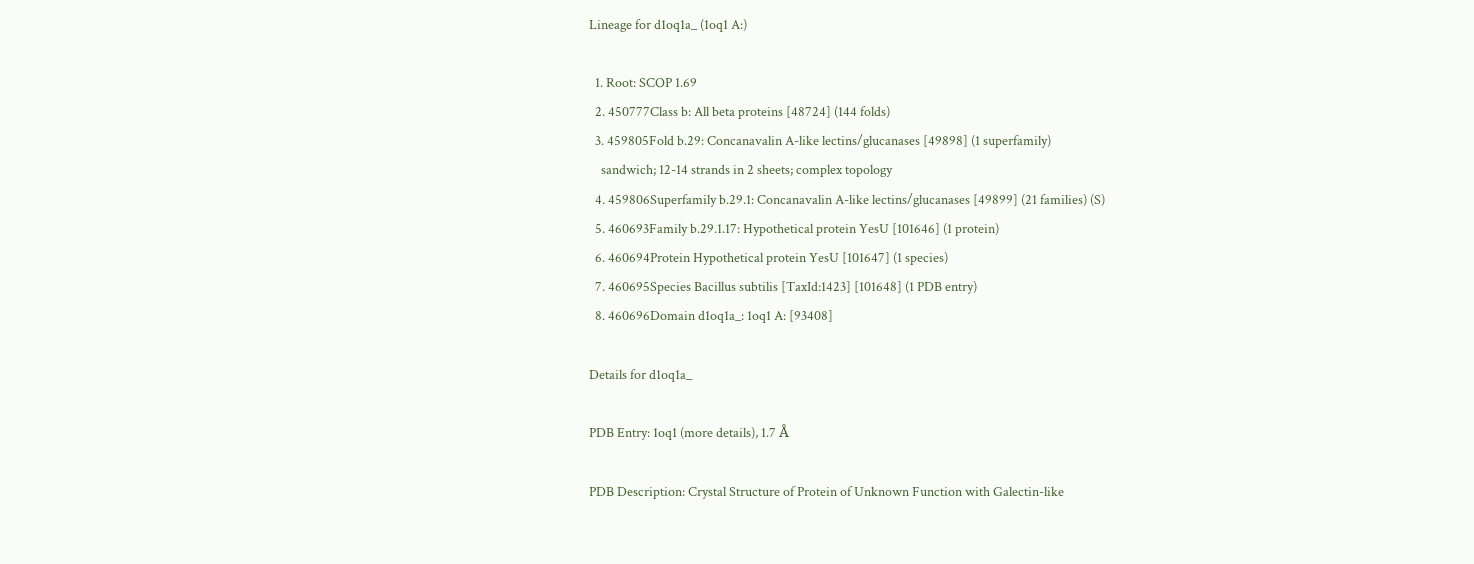Lineage for d1oq1a_ (1oq1 A:)

  1. Root: SCOP 1.69
  2. 450777Class b: All beta proteins [48724] (144 folds)
  3. 459805Fold b.29: Concanavalin A-like lectins/glucanases [49898] (1 superfamily)
    sandwich; 12-14 strands in 2 sheets; complex topology
  4. 459806Superfamily b.29.1: Concanavalin A-like lectins/glucanases [49899] (21 families) (S)
  5. 460693Family b.29.1.17: Hypothetical protein YesU [101646] (1 protein)
  6. 460694Protein Hypothetical protein YesU [101647] (1 species)
  7. 460695Species Bacillus subtilis [TaxId:1423] [101648] (1 PDB entry)
  8. 460696Domain d1oq1a_: 1oq1 A: [93408]

Details for d1oq1a_

PDB Entry: 1oq1 (more details), 1.7 Å

PDB Description: Crystal Structure of Protein of Unknown Function with Galectin-like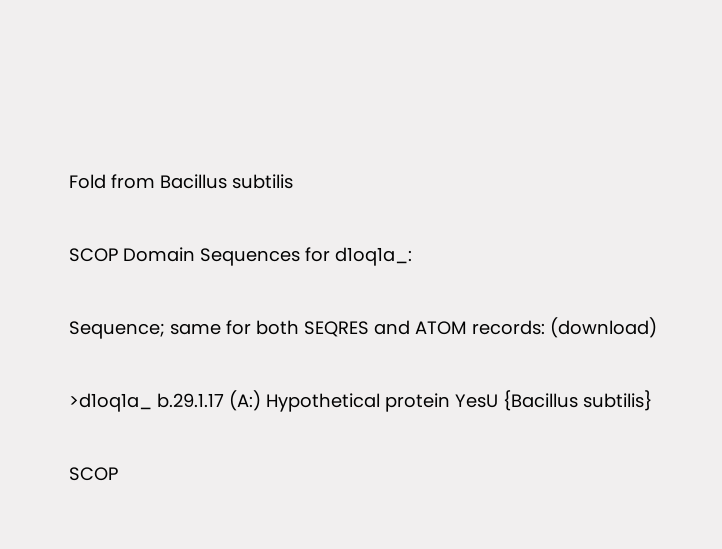Fold from Bacillus subtilis

SCOP Domain Sequences for d1oq1a_:

Sequence; same for both SEQRES and ATOM records: (download)

>d1oq1a_ b.29.1.17 (A:) Hypothetical protein YesU {Bacillus subtilis}

SCOP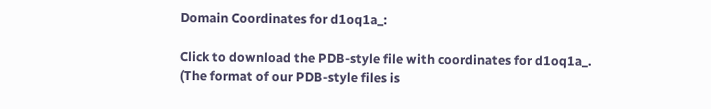Domain Coordinates for d1oq1a_:

Click to download the PDB-style file with coordinates for d1oq1a_.
(The format of our PDB-style files is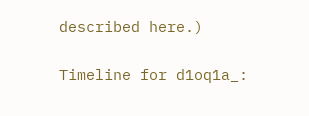described here.)

Timeline for d1oq1a_: